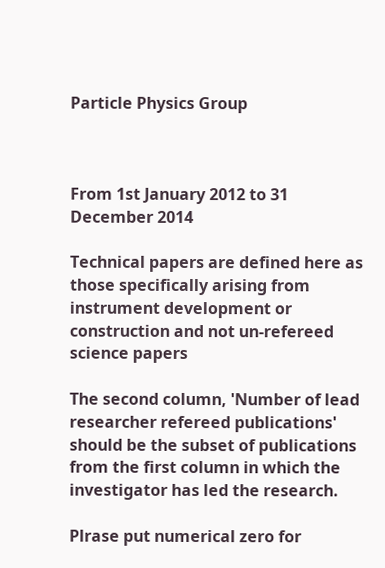Particle Physics Group



From 1st January 2012 to 31 December 2014

Technical papers are defined here as those specifically arising from instrument development or construction and not un-refereed science papers

The second column, 'Number of lead researcher refereed publications' should be the subset of publications from the first column in which the investigator has led the research.

Plrase put numerical zero for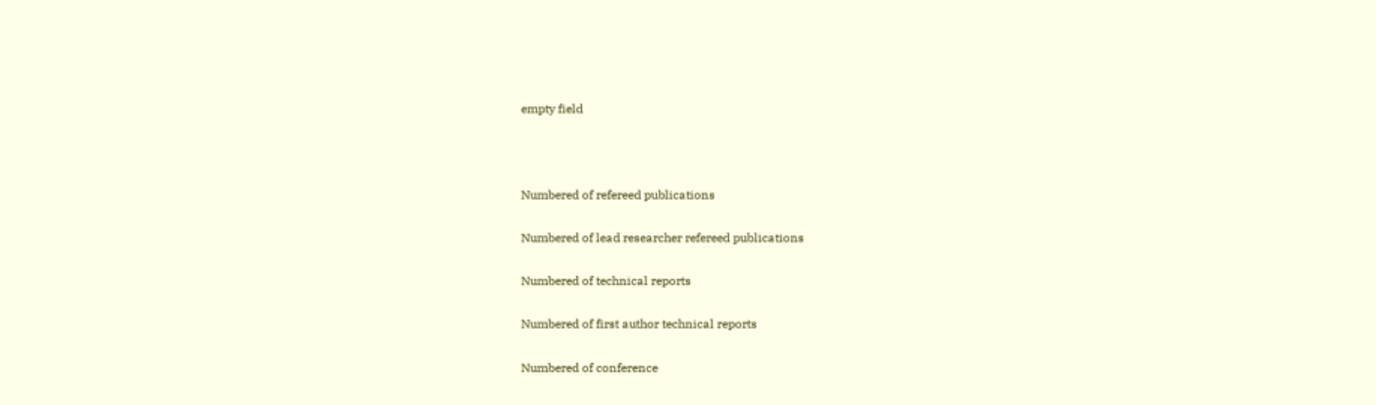empty field





Numbered of refereed publications


Numbered of lead researcher refereed publications


Numbered of technical reports


Numbered of first author technical reports


Numbered of conference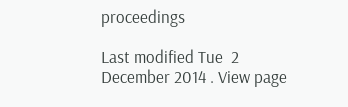proceedings

Last modified Tue  2 December 2014 . View page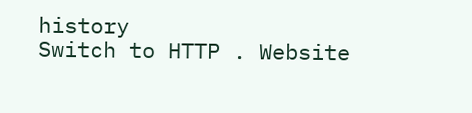history
Switch to HTTP . Website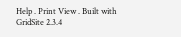Help . Print View . Built with GridSite 2.3.4